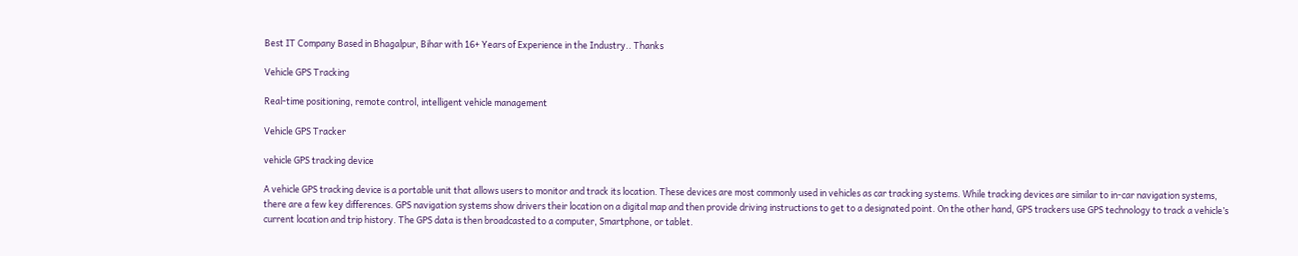Best IT Company Based in Bhagalpur, Bihar with 16+ Years of Experience in the Industry.. Thanks

Vehicle GPS Tracking

Real-time positioning, remote control, intelligent vehicle management

Vehicle GPS Tracker

vehicle GPS tracking device

A vehicle GPS tracking device is a portable unit that allows users to monitor and track its location. These devices are most commonly used in vehicles as car tracking systems. While tracking devices are similar to in-car navigation systems, there are a few key differences. GPS navigation systems show drivers their location on a digital map and then provide driving instructions to get to a designated point. On the other hand, GPS trackers use GPS technology to track a vehicle’s current location and trip history. The GPS data is then broadcasted to a computer, Smartphone, or tablet.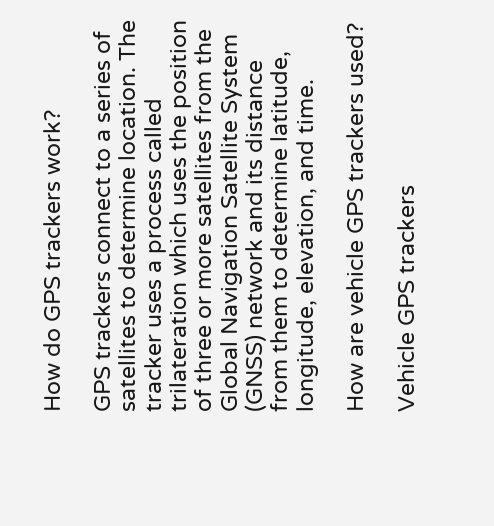How do GPS trackers work?

GPS trackers connect to a series of satellites to determine location. The tracker uses a process called trilateration which uses the position of three or more satellites from the Global Navigation Satellite System (GNSS) network and its distance from them to determine latitude, longitude, elevation, and time.

How are vehicle GPS trackers used?

Vehicle GPS trackers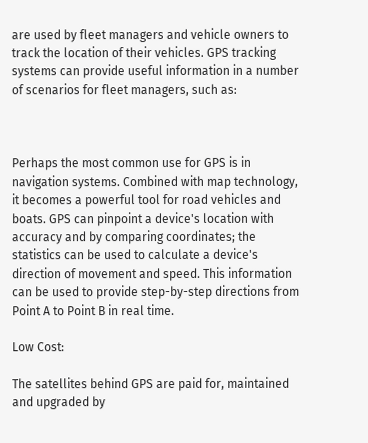are used by fleet managers and vehicle owners to track the location of their vehicles. GPS tracking systems can provide useful information in a number of scenarios for fleet managers, such as:



Perhaps the most common use for GPS is in navigation systems. Combined with map technology, it becomes a powerful tool for road vehicles and boats. GPS can pinpoint a device's location with accuracy and by comparing coordinates; the statistics can be used to calculate a device's direction of movement and speed. This information can be used to provide step-by-step directions from Point A to Point B in real time.

Low Cost:

The satellites behind GPS are paid for, maintained and upgraded by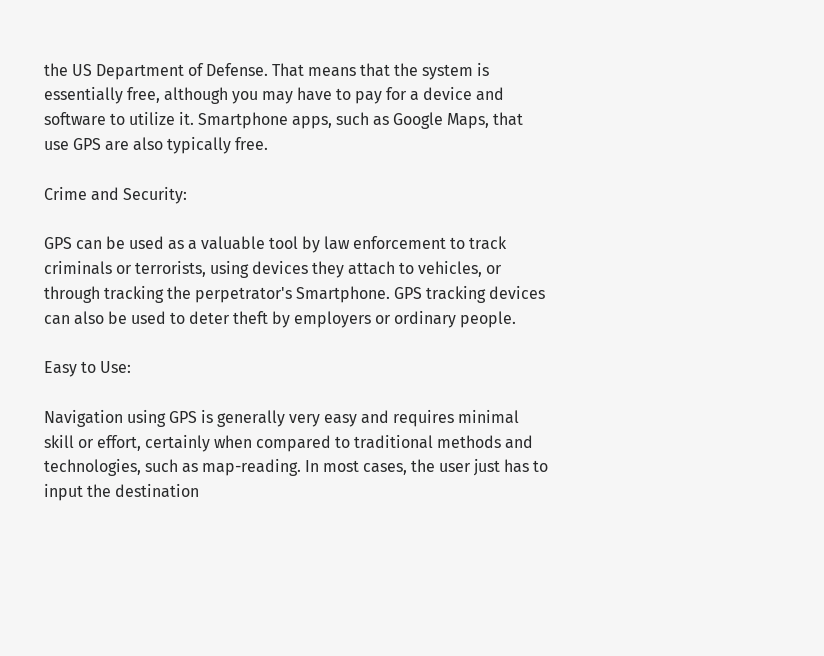the US Department of Defense. That means that the system is essentially free, although you may have to pay for a device and software to utilize it. Smartphone apps, such as Google Maps, that use GPS are also typically free.

Crime and Security:

GPS can be used as a valuable tool by law enforcement to track criminals or terrorists, using devices they attach to vehicles, or through tracking the perpetrator's Smartphone. GPS tracking devices can also be used to deter theft by employers or ordinary people.

Easy to Use:

Navigation using GPS is generally very easy and requires minimal skill or effort, certainly when compared to traditional methods and technologies, such as map-reading. In most cases, the user just has to input the destination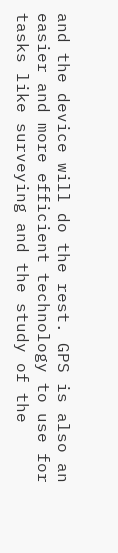and the device will do the rest. GPS is also an easier and more efficient technology to use for tasks like surveying and the study of the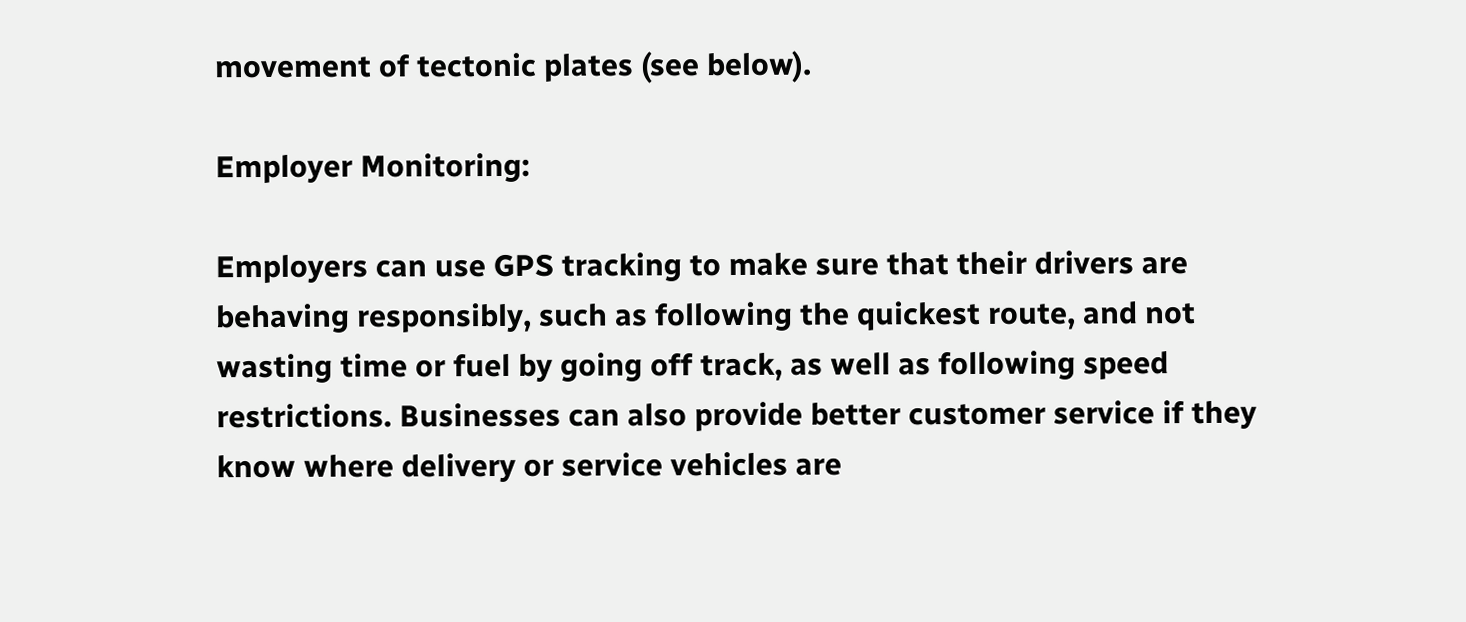movement of tectonic plates (see below).

Employer Monitoring:

Employers can use GPS tracking to make sure that their drivers are behaving responsibly, such as following the quickest route, and not wasting time or fuel by going off track, as well as following speed restrictions. Businesses can also provide better customer service if they know where delivery or service vehicles are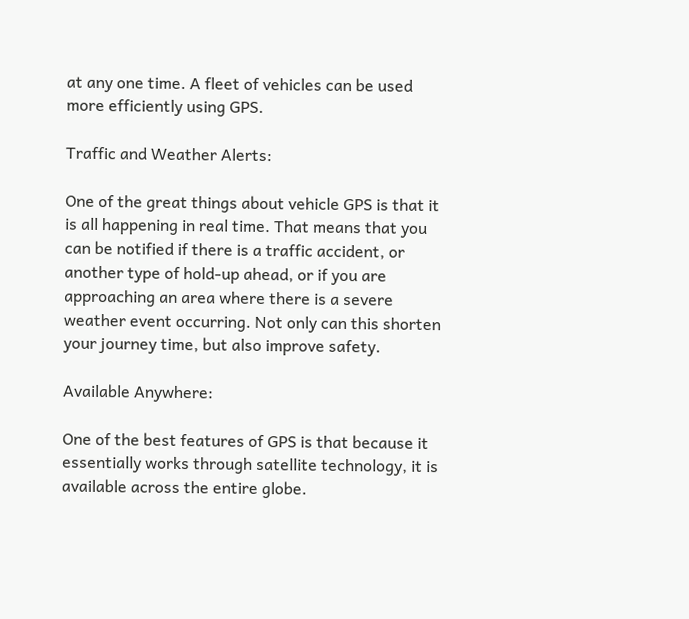at any one time. A fleet of vehicles can be used more efficiently using GPS.

Traffic and Weather Alerts:

One of the great things about vehicle GPS is that it is all happening in real time. That means that you can be notified if there is a traffic accident, or another type of hold-up ahead, or if you are approaching an area where there is a severe weather event occurring. Not only can this shorten your journey time, but also improve safety.

Available Anywhere:

One of the best features of GPS is that because it essentially works through satellite technology, it is available across the entire globe.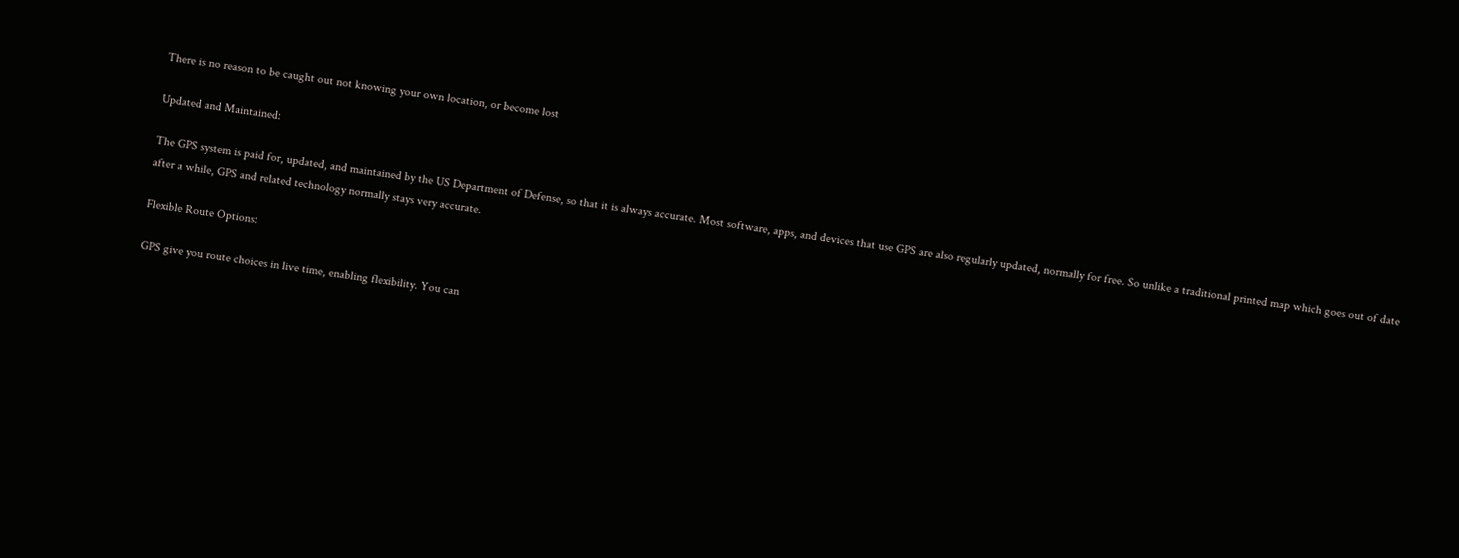There is no reason to be caught out not knowing your own location, or become lost

Updated and Maintained:

The GPS system is paid for, updated, and maintained by the US Department of Defense, so that it is always accurate. Most software, apps, and devices that use GPS are also regularly updated, normally for free. So unlike a traditional printed map which goes out of date after a while, GPS and related technology normally stays very accurate.

Flexible Route Options:

GPS give you route choices in live time, enabling flexibility. You can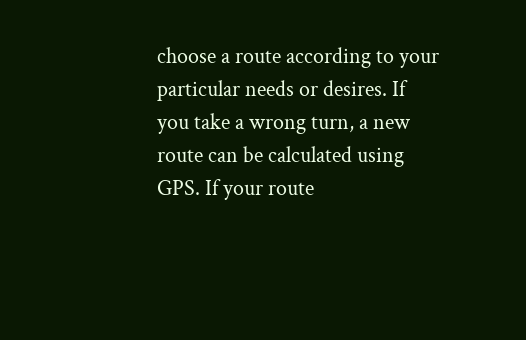choose a route according to your particular needs or desires. If you take a wrong turn, a new route can be calculated using GPS. If your route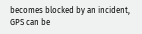becomes blocked by an incident, GPS can be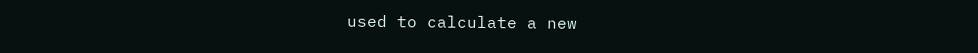used to calculate a new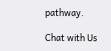pathway.

Chat with Us